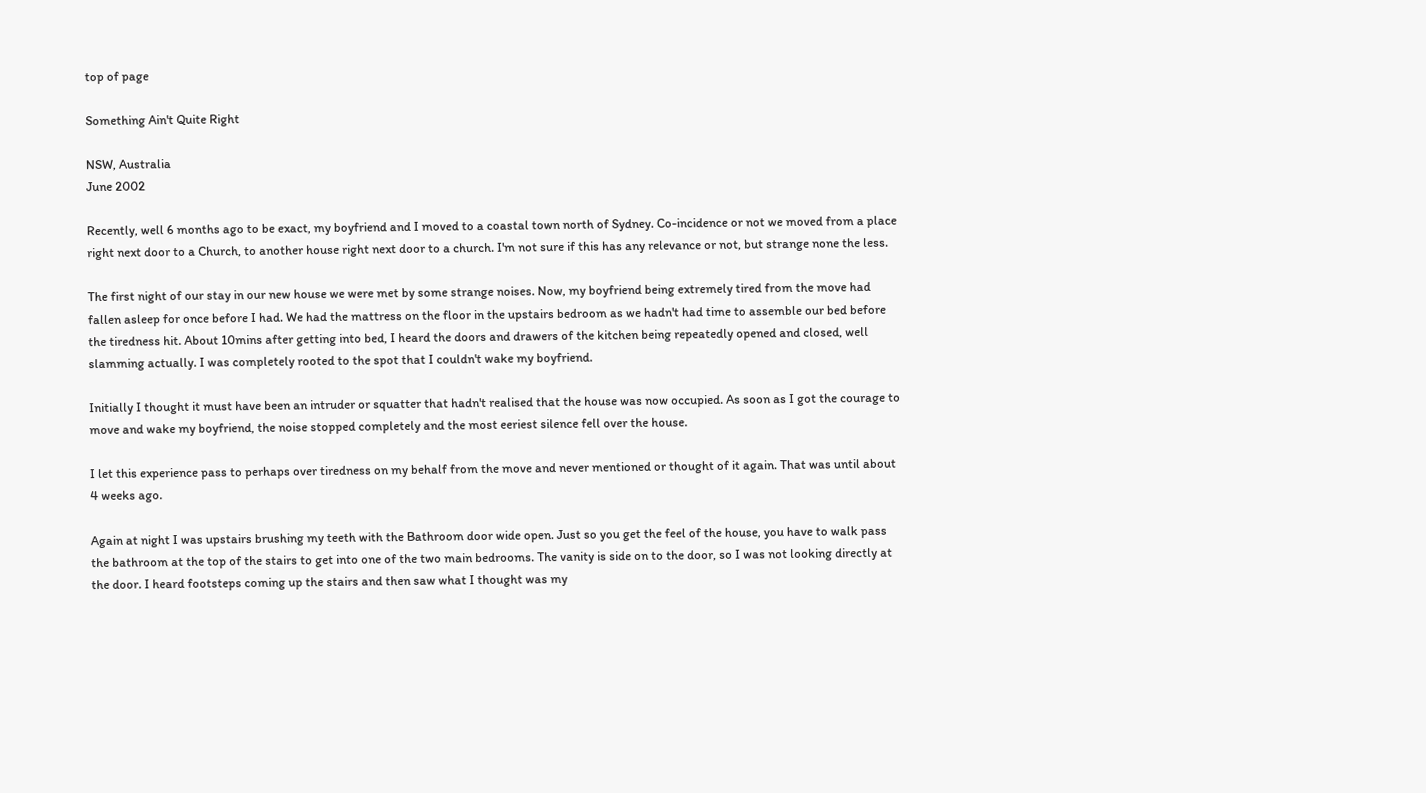top of page

Something Ain't Quite Right

NSW, Australia
June 2002

Recently, well 6 months ago to be exact, my boyfriend and I moved to a coastal town north of Sydney. Co-incidence or not we moved from a place right next door to a Church, to another house right next door to a church. I'm not sure if this has any relevance or not, but strange none the less.

The first night of our stay in our new house we were met by some strange noises. Now, my boyfriend being extremely tired from the move had fallen asleep for once before I had. We had the mattress on the floor in the upstairs bedroom as we hadn't had time to assemble our bed before the tiredness hit. About 10mins after getting into bed, I heard the doors and drawers of the kitchen being repeatedly opened and closed, well slamming actually. I was completely rooted to the spot that I couldn't wake my boyfriend.

Initially I thought it must have been an intruder or squatter that hadn't realised that the house was now occupied. As soon as I got the courage to move and wake my boyfriend, the noise stopped completely and the most eeriest silence fell over the house.

I let this experience pass to perhaps over tiredness on my behalf from the move and never mentioned or thought of it again. That was until about 4 weeks ago.

Again at night I was upstairs brushing my teeth with the Bathroom door wide open. Just so you get the feel of the house, you have to walk pass the bathroom at the top of the stairs to get into one of the two main bedrooms. The vanity is side on to the door, so I was not looking directly at the door. I heard footsteps coming up the stairs and then saw what I thought was my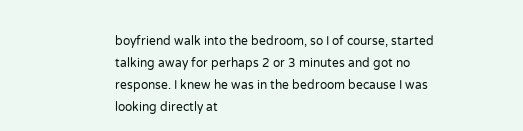boyfriend walk into the bedroom, so I of course, started talking away for perhaps 2 or 3 minutes and got no response. I knew he was in the bedroom because I was looking directly at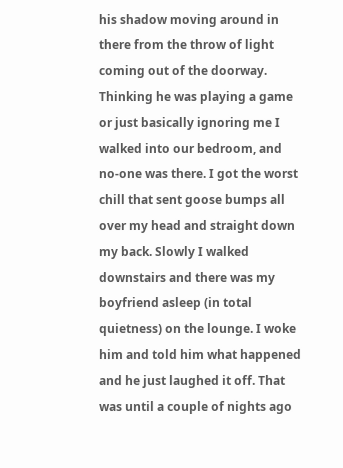his shadow moving around in there from the throw of light coming out of the doorway. Thinking he was playing a game or just basically ignoring me I walked into our bedroom, and no-one was there. I got the worst chill that sent goose bumps all over my head and straight down my back. Slowly I walked downstairs and there was my boyfriend asleep (in total quietness) on the lounge. I woke him and told him what happened and he just laughed it off. That was until a couple of nights ago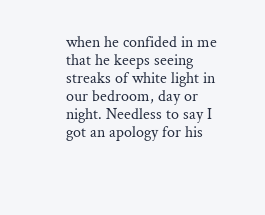when he confided in me that he keeps seeing streaks of white light in our bedroom, day or night. Needless to say I got an apology for his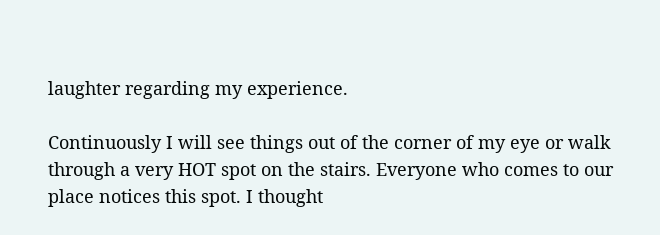laughter regarding my experience.

Continuously I will see things out of the corner of my eye or walk through a very HOT spot on the stairs. Everyone who comes to our place notices this spot. I thought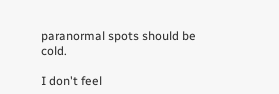paranormal spots should be cold.

I don't feel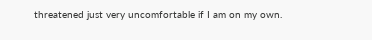threatened just very uncomfortable if I am on my own.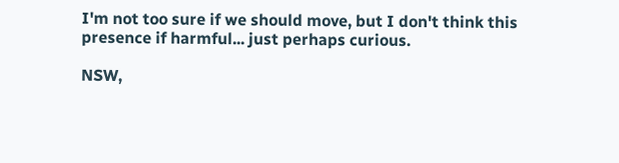I'm not too sure if we should move, but I don't think this presence if harmful... just perhaps curious.

NSW,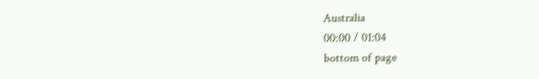Australia
00:00 / 01:04
bottom of page